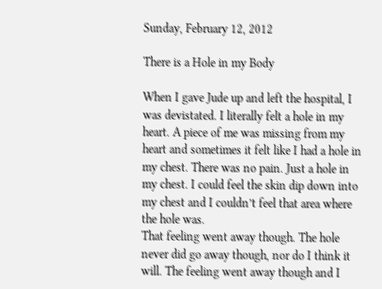Sunday, February 12, 2012

There is a Hole in my Body

When I gave Jude up and left the hospital, I was devistated. I literally felt a hole in my heart. A piece of me was missing from my heart and sometimes it felt like I had a hole in my chest. There was no pain. Just a hole in my chest. I could feel the skin dip down into my chest and I couldn’t feel that area where the hole was.
That feeling went away though. The hole never did go away though, nor do I think it will. The feeling went away though and I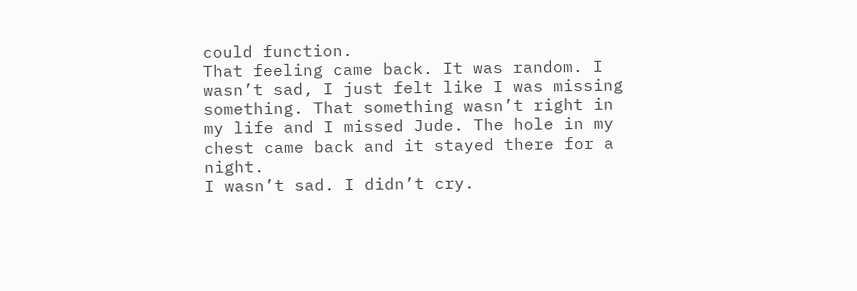could function.
That feeling came back. It was random. I wasn’t sad, I just felt like I was missing something. That something wasn’t right in my life and I missed Jude. The hole in my chest came back and it stayed there for a night.
I wasn’t sad. I didn’t cry.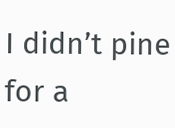I didn’t pine for a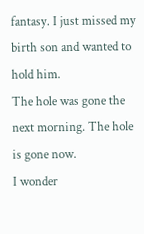fantasy. I just missed my birth son and wanted to hold him.
The hole was gone the next morning. The hole is gone now.
I wonder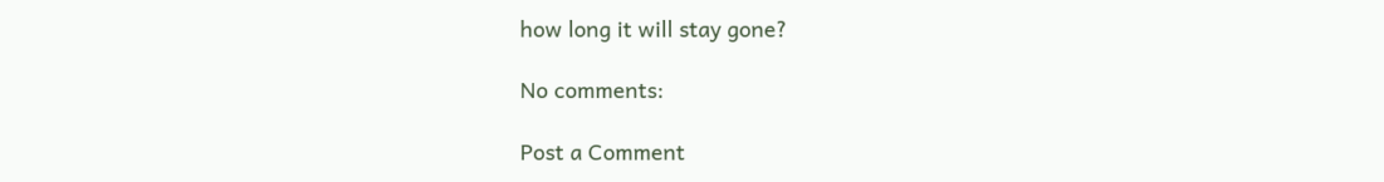how long it will stay gone?

No comments:

Post a Comment